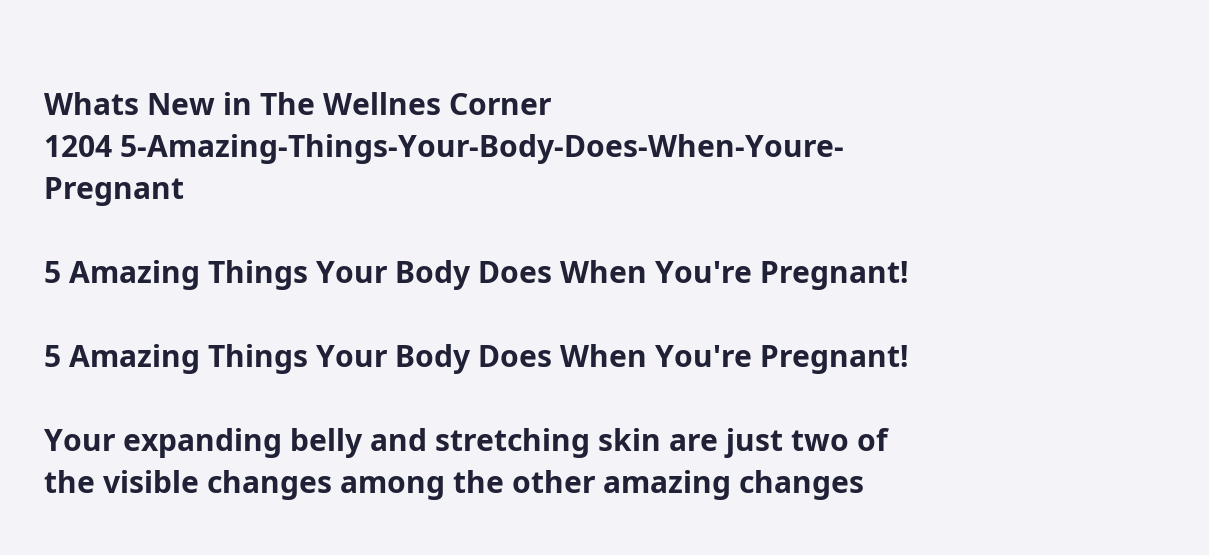Whats New in The Wellnes Corner
1204 5-Amazing-Things-Your-Body-Does-When-Youre-Pregnant

5 Amazing Things Your Body Does When You're Pregnant!

5 Amazing Things Your Body Does When You're Pregnant!

Your expanding belly and stretching skin are just two of the visible changes among the other amazing changes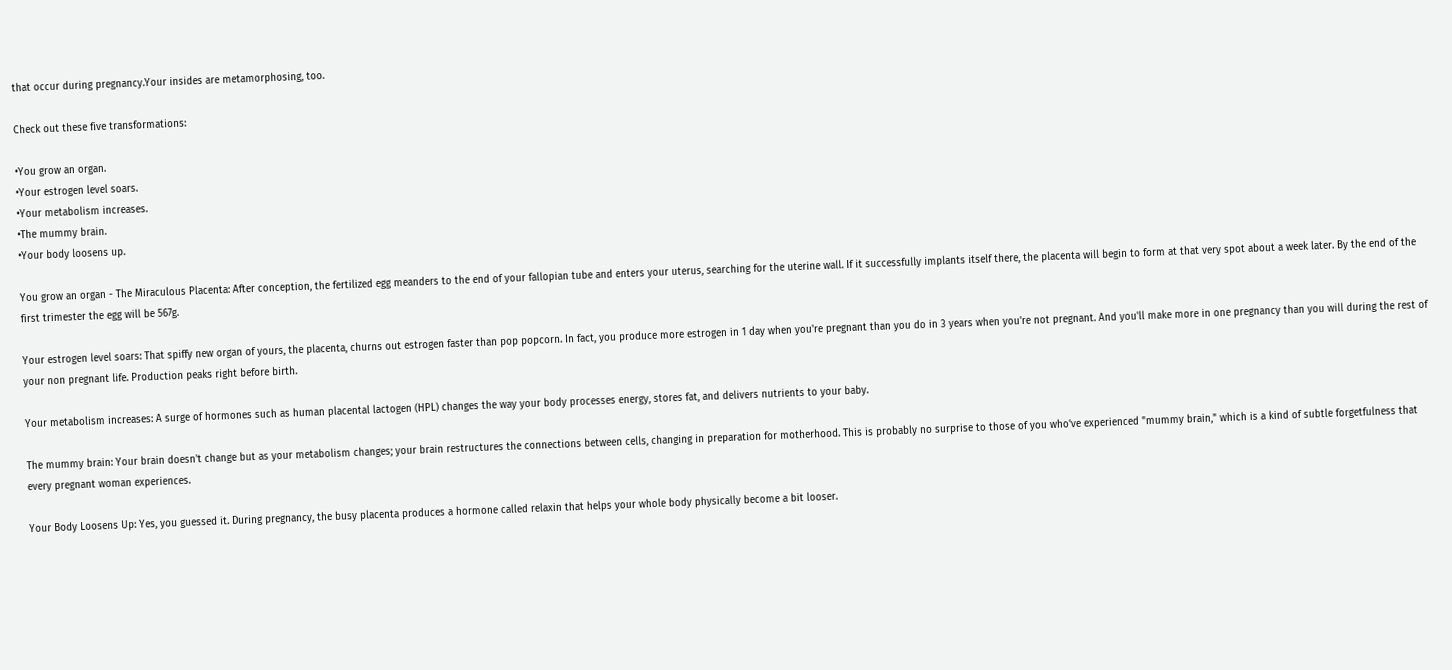that occur during pregnancy.Your insides are metamorphosing, too.

Check out these five transformations:

•You grow an organ.
•Your estrogen level soars.
•Your metabolism increases.
•The mummy brain.
•Your body loosens up.

You grow an organ - The Miraculous Placenta: After conception, the fertilized egg meanders to the end of your fallopian tube and enters your uterus, searching for the uterine wall. If it successfully implants itself there, the placenta will begin to form at that very spot about a week later. By the end of the first trimester the egg will be 567g.

Your estrogen level soars: That spiffy new organ of yours, the placenta, churns out estrogen faster than pop popcorn. In fact, you produce more estrogen in 1 day when you're pregnant than you do in 3 years when you're not pregnant. And you'll make more in one pregnancy than you will during the rest of your non pregnant life. Production peaks right before birth.

Your metabolism increases: A surge of hormones such as human placental lactogen (HPL) changes the way your body processes energy, stores fat, and delivers nutrients to your baby.

The mummy brain: Your brain doesn't change but as your metabolism changes; your brain restructures the connections between cells, changing in preparation for motherhood. This is probably no surprise to those of you who've experienced "mummy brain," which is a kind of subtle forgetfulness that every pregnant woman experiences.

Your Body Loosens Up: Yes, you guessed it. During pregnancy, the busy placenta produces a hormone called relaxin that helps your whole body physically become a bit looser.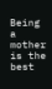Being a mother is the best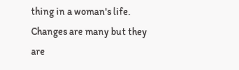thing in a woman's life. Changes are many but they are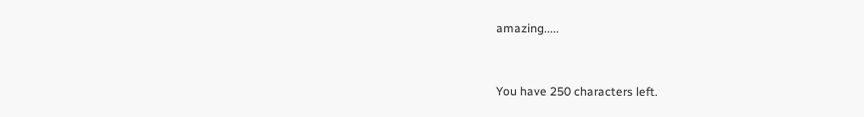amazing.....


You have 250 characters left.